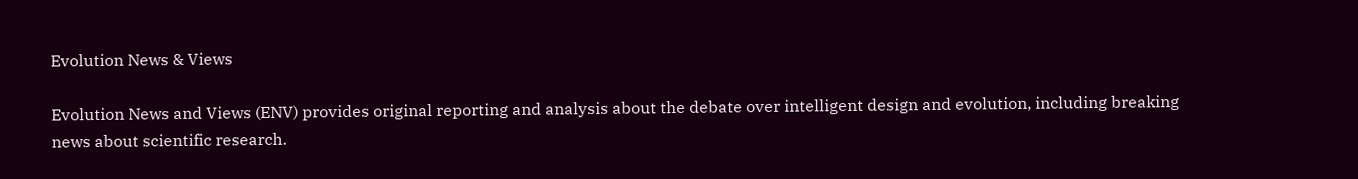Evolution News & Views

Evolution News and Views (ENV) provides original reporting and analysis about the debate over intelligent design and evolution, including breaking news about scientific research.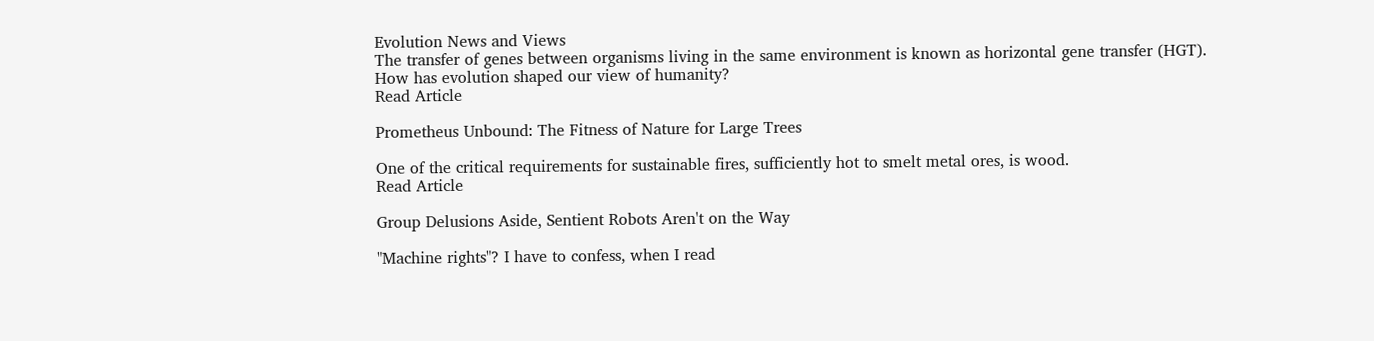Evolution News and Views
The transfer of genes between organisms living in the same environment is known as horizontal gene transfer (HGT).
How has evolution shaped our view of humanity?
Read Article

Prometheus Unbound: The Fitness of Nature for Large Trees

One of the critical requirements for sustainable fires, sufficiently hot to smelt metal ores, is wood.
Read Article

Group Delusions Aside, Sentient Robots Aren't on the Way

"Machine rights"? I have to confess, when I read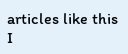articles like this I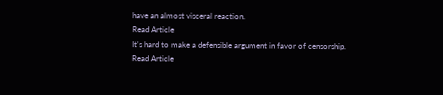have an almost visceral reaction.
Read Article
It's hard to make a defensible argument in favor of censorship.
Read Article